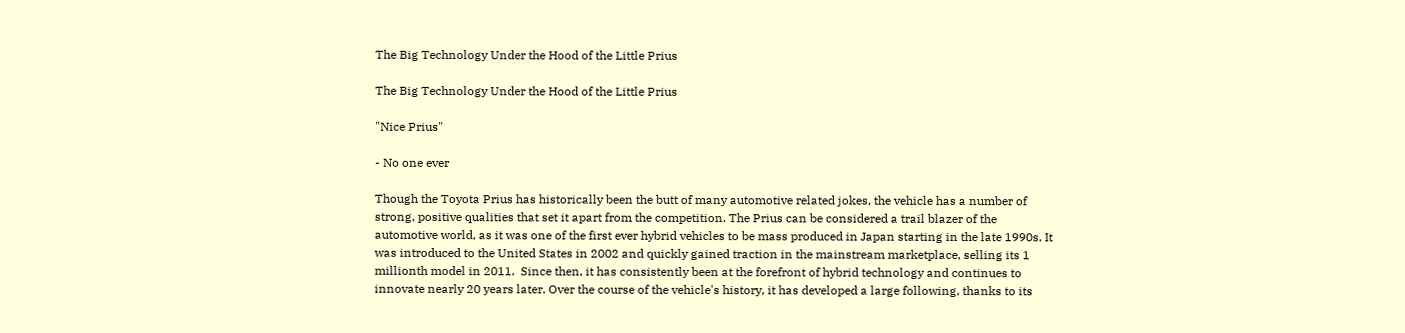The Big Technology Under the Hood of the Little Prius

The Big Technology Under the Hood of the Little Prius

"Nice Prius"

- No one ever

Though the Toyota Prius has historically been the butt of many automotive related jokes, the vehicle has a number of strong, positive qualities that set it apart from the competition. The Prius can be considered a trail blazer of the automotive world, as it was one of the first ever hybrid vehicles to be mass produced in Japan starting in the late 1990s. It was introduced to the United States in 2002 and quickly gained traction in the mainstream marketplace, selling its 1 millionth model in 2011.  Since then, it has consistently been at the forefront of hybrid technology and continues to innovate nearly 20 years later. Over the course of the vehicle's history, it has developed a large following, thanks to its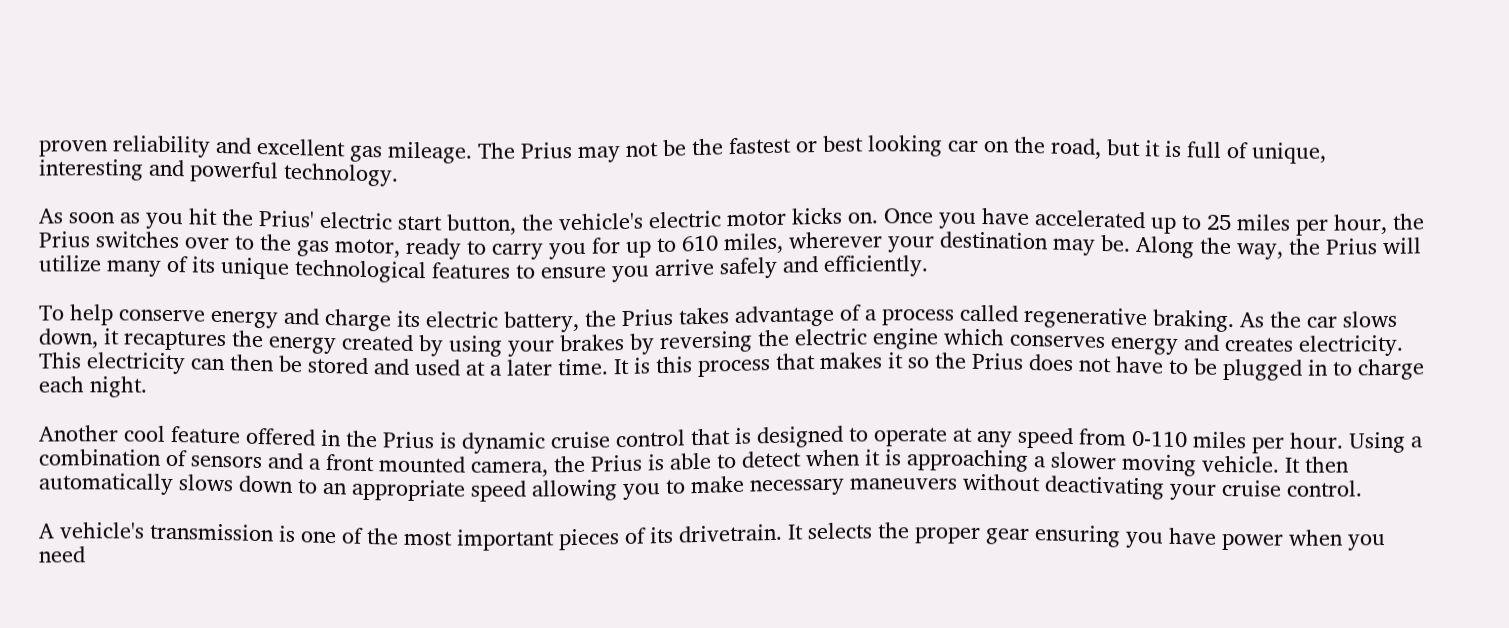proven reliability and excellent gas mileage. The Prius may not be the fastest or best looking car on the road, but it is full of unique, interesting and powerful technology.

As soon as you hit the Prius' electric start button, the vehicle's electric motor kicks on. Once you have accelerated up to 25 miles per hour, the Prius switches over to the gas motor, ready to carry you for up to 610 miles, wherever your destination may be. Along the way, the Prius will utilize many of its unique technological features to ensure you arrive safely and efficiently.

To help conserve energy and charge its electric battery, the Prius takes advantage of a process called regenerative braking. As the car slows down, it recaptures the energy created by using your brakes by reversing the electric engine which conserves energy and creates electricity. This electricity can then be stored and used at a later time. It is this process that makes it so the Prius does not have to be plugged in to charge each night.

Another cool feature offered in the Prius is dynamic cruise control that is designed to operate at any speed from 0-110 miles per hour. Using a combination of sensors and a front mounted camera, the Prius is able to detect when it is approaching a slower moving vehicle. It then automatically slows down to an appropriate speed allowing you to make necessary maneuvers without deactivating your cruise control.

A vehicle's transmission is one of the most important pieces of its drivetrain. It selects the proper gear ensuring you have power when you need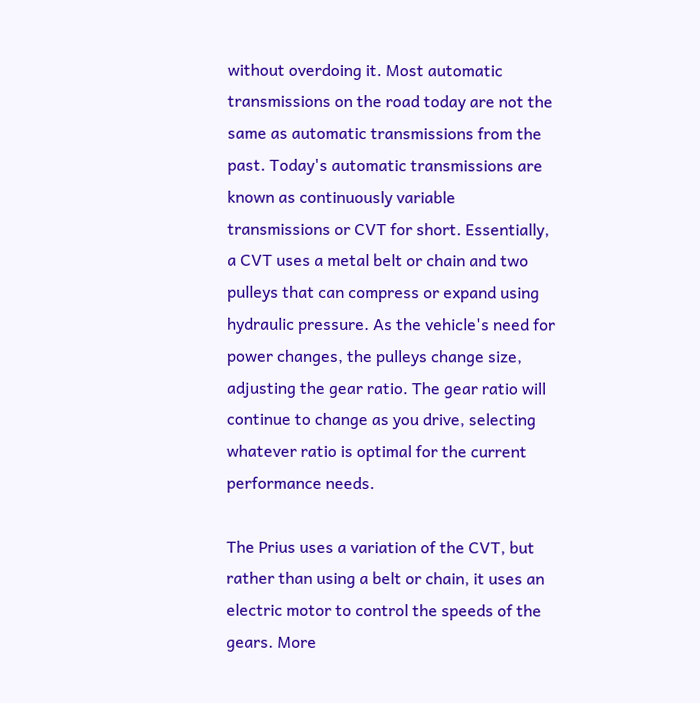without overdoing it. Most automatic transmissions on the road today are not the same as automatic transmissions from the past. Today's automatic transmissions are known as continuously variable transmissions or CVT for short. Essentially, a CVT uses a metal belt or chain and two pulleys that can compress or expand using hydraulic pressure. As the vehicle's need for power changes, the pulleys change size, adjusting the gear ratio. The gear ratio will continue to change as you drive, selecting whatever ratio is optimal for the current performance needs.

The Prius uses a variation of the CVT, but rather than using a belt or chain, it uses an electric motor to control the speeds of the gears. More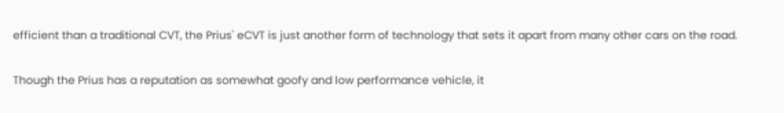efficient than a traditional CVT, the Prius' eCVT is just another form of technology that sets it apart from many other cars on the road.

Though the Prius has a reputation as somewhat goofy and low performance vehicle, it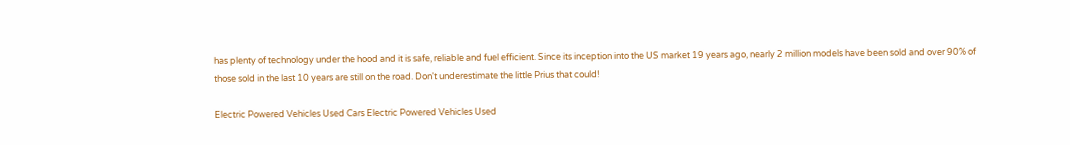has plenty of technology under the hood and it is safe, reliable and fuel efficient. Since its inception into the US market 19 years ago, nearly 2 million models have been sold and over 90% of those sold in the last 10 years are still on the road. Don't underestimate the little Prius that could!

Electric Powered Vehicles Used Cars Electric Powered Vehicles Used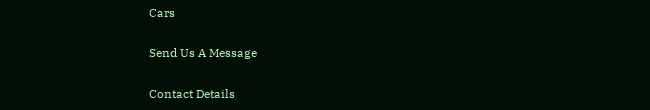Cars

Send Us A Message

Contact Details